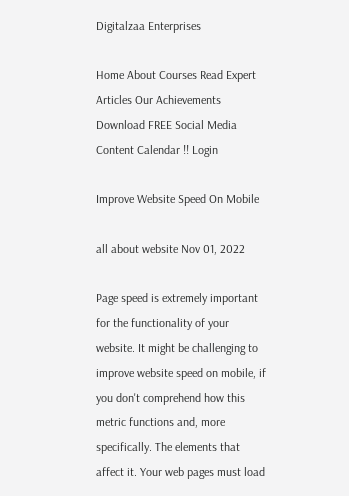Digitalzaa Enterprises

Home About Courses Read Expert Articles Our Achievements Download FREE Social Media Content Calendar !! Login

Improve Website Speed On Mobile

all about website Nov 01, 2022

Page speed is extremely important for the functionality of your website. It might be challenging to improve website speed on mobile, if you don't comprehend how this metric functions and, more specifically. The elements that affect it. Your web pages must load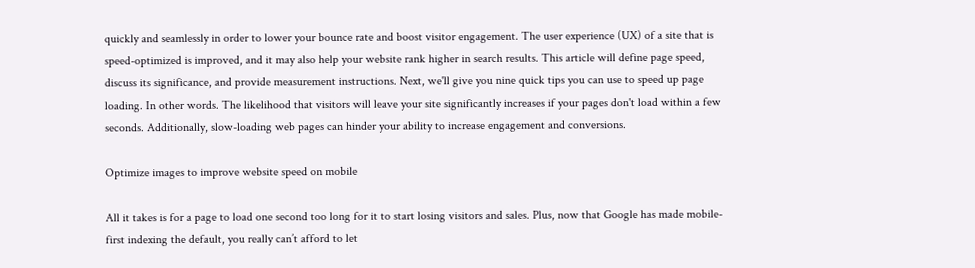quickly and seamlessly in order to lower your bounce rate and boost visitor engagement. The user experience (UX) of a site that is speed-optimized is improved, and it may also help your website rank higher in search results. This article will define page speed, discuss its significance, and provide measurement instructions. Next, we'll give you nine quick tips you can use to speed up page loading. In other words. The likelihood that visitors will leave your site significantly increases if your pages don't load within a few seconds. Additionally, slow-loading web pages can hinder your ability to increase engagement and conversions.

Optimize images to improve website speed on mobile

All it takes is for a page to load one second too long for it to start losing visitors and sales. Plus, now that Google has made mobile-first indexing the default, you really can’t afford to let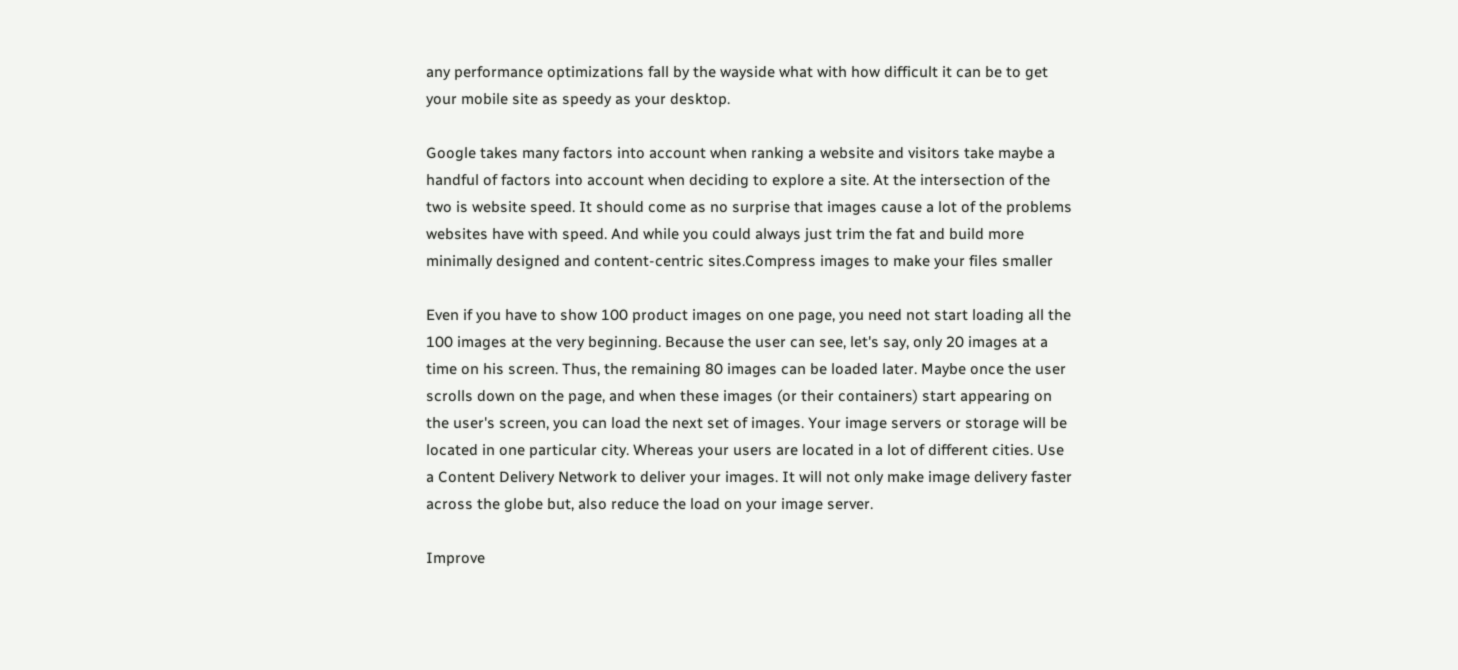any performance optimizations fall by the wayside what with how difficult it can be to get your mobile site as speedy as your desktop.

Google takes many factors into account when ranking a website and visitors take maybe a handful of factors into account when deciding to explore a site. At the intersection of the two is website speed. It should come as no surprise that images cause a lot of the problems websites have with speed. And while you could always just trim the fat and build more minimally designed and content-centric sites.Compress images to make your files smaller

Even if you have to show 100 product images on one page, you need not start loading all the 100 images at the very beginning. Because the user can see, let's say, only 20 images at a time on his screen. Thus, the remaining 80 images can be loaded later. Maybe once the user scrolls down on the page, and when these images (or their containers) start appearing on the user's screen, you can load the next set of images. Your image servers or storage will be located in one particular city. Whereas your users are located in a lot of different cities. Use a Content Delivery Network to deliver your images. It will not only make image delivery faster across the globe but, also reduce the load on your image server.

Improve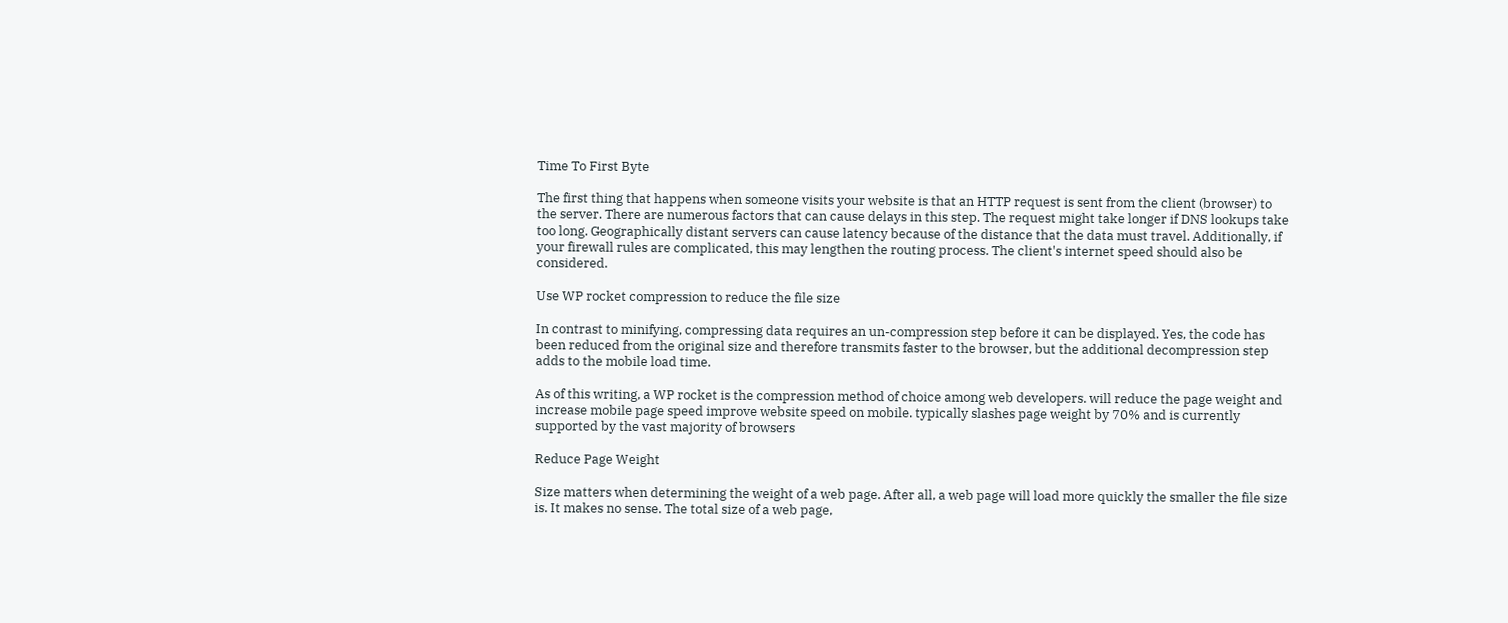Time To First Byte

The first thing that happens when someone visits your website is that an HTTP request is sent from the client (browser) to the server. There are numerous factors that can cause delays in this step. The request might take longer if DNS lookups take too long. Geographically distant servers can cause latency because of the distance that the data must travel. Additionally, if your firewall rules are complicated, this may lengthen the routing process. The client's internet speed should also be considered.

Use WP rocket compression to reduce the file size

In contrast to minifying, compressing data requires an un-compression step before it can be displayed. Yes, the code has been reduced from the original size and therefore transmits faster to the browser, but the additional decompression step adds to the mobile load time.

As of this writing, a WP rocket is the compression method of choice among web developers. will reduce the page weight and increase mobile page speed improve website speed on mobile. typically slashes page weight by 70% and is currently supported by the vast majority of browsers

Reduce Page Weight

Size matters when determining the weight of a web page. After all, a web page will load more quickly the smaller the file size is. It makes no sense. The total size of a web page,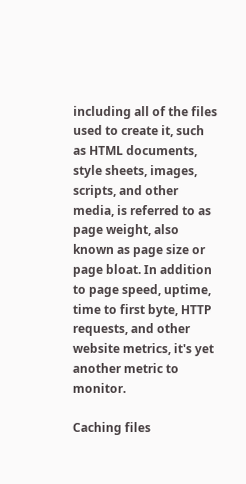including all of the files used to create it, such as HTML documents, style sheets, images, scripts, and other media, is referred to as page weight, also known as page size or page bloat. In addition to page speed, uptime, time to first byte, HTTP requests, and other website metrics, it's yet another metric to monitor.

Caching files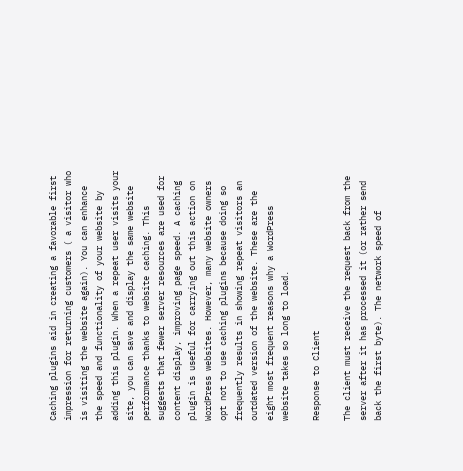Caching plugins aid in creating a favorable first impression for returning customers ( a visitor who is visiting the website again). You can enhance the speed and functionality of your website by adding this plugin. When a repeat user visits your site, you can save and display the same website performance thanks to website caching. This suggests that fewer server resources are used for content display, improving page speed. A caching plugin is useful for carrying out this action on WordPress websites. However, many website owners opt not to use caching plugins because doing so frequently results in showing repeat visitors an outdated version of the website. These are the eight most frequent reasons why a WordPress website takes so long to load.

Response to Client

The client must receive the request back from the server after it has processed it (or rather send back the first byte). The network speed of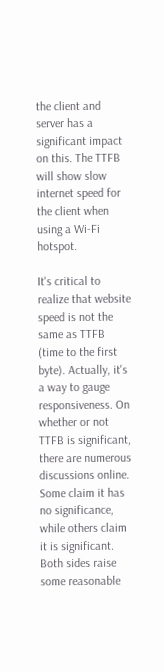the client and server has a significant impact on this. The TTFB will show slow internet speed for the client when using a Wi-Fi hotspot.

It's critical to realize that website speed is not the same as TTFB (time to the first byte). Actually, it's a way to gauge responsiveness. On whether or not TTFB is significant, there are numerous discussions online. Some claim it has no significance, while others claim it is significant. Both sides raise some reasonable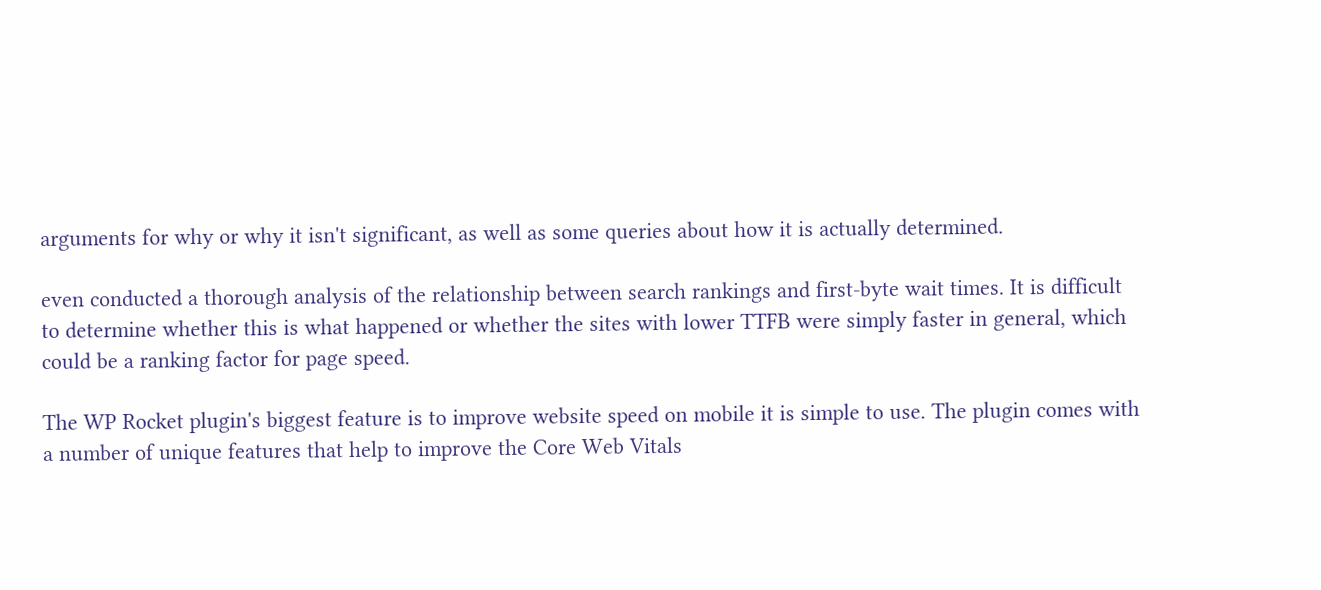arguments for why or why it isn't significant, as well as some queries about how it is actually determined.

even conducted a thorough analysis of the relationship between search rankings and first-byte wait times. It is difficult to determine whether this is what happened or whether the sites with lower TTFB were simply faster in general, which could be a ranking factor for page speed.

The WP Rocket plugin's biggest feature is to improve website speed on mobile it is simple to use. The plugin comes with a number of unique features that help to improve the Core Web Vitals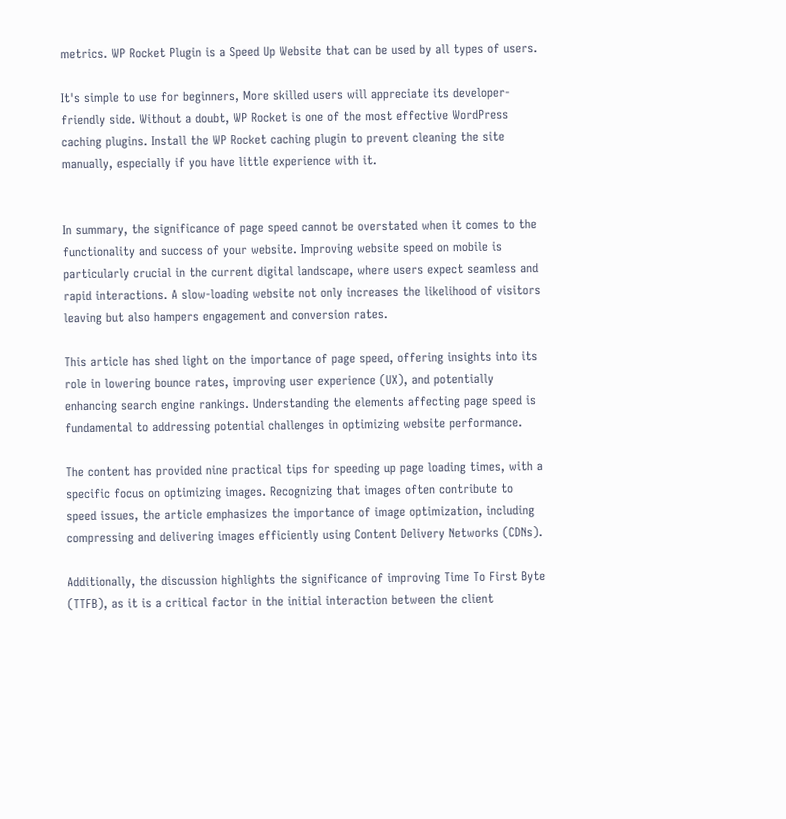metrics. WP Rocket Plugin is a Speed Up Website that can be used by all types of users.

It's simple to use for beginners, More skilled users will appreciate its developer-friendly side. Without a doubt, WP Rocket is one of the most effective WordPress caching plugins. Install the WP Rocket caching plugin to prevent cleaning the site manually, especially if you have little experience with it.


In summary, the significance of page speed cannot be overstated when it comes to the functionality and success of your website. Improving website speed on mobile is particularly crucial in the current digital landscape, where users expect seamless and rapid interactions. A slow-loading website not only increases the likelihood of visitors leaving but also hampers engagement and conversion rates.

This article has shed light on the importance of page speed, offering insights into its role in lowering bounce rates, improving user experience (UX), and potentially enhancing search engine rankings. Understanding the elements affecting page speed is fundamental to addressing potential challenges in optimizing website performance.

The content has provided nine practical tips for speeding up page loading times, with a specific focus on optimizing images. Recognizing that images often contribute to speed issues, the article emphasizes the importance of image optimization, including compressing and delivering images efficiently using Content Delivery Networks (CDNs).

Additionally, the discussion highlights the significance of improving Time To First Byte (TTFB), as it is a critical factor in the initial interaction between the client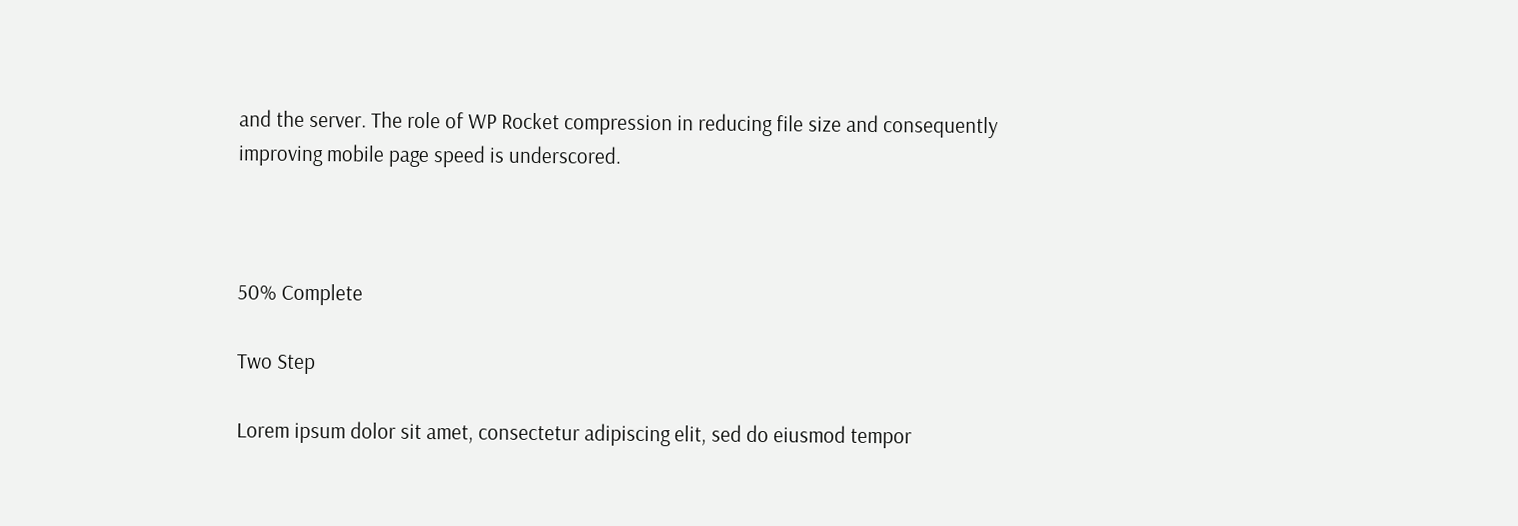and the server. The role of WP Rocket compression in reducing file size and consequently improving mobile page speed is underscored.



50% Complete

Two Step

Lorem ipsum dolor sit amet, consectetur adipiscing elit, sed do eiusmod tempor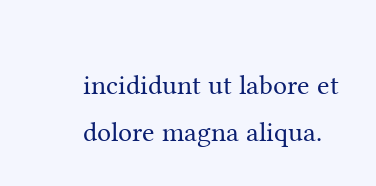incididunt ut labore et dolore magna aliqua.